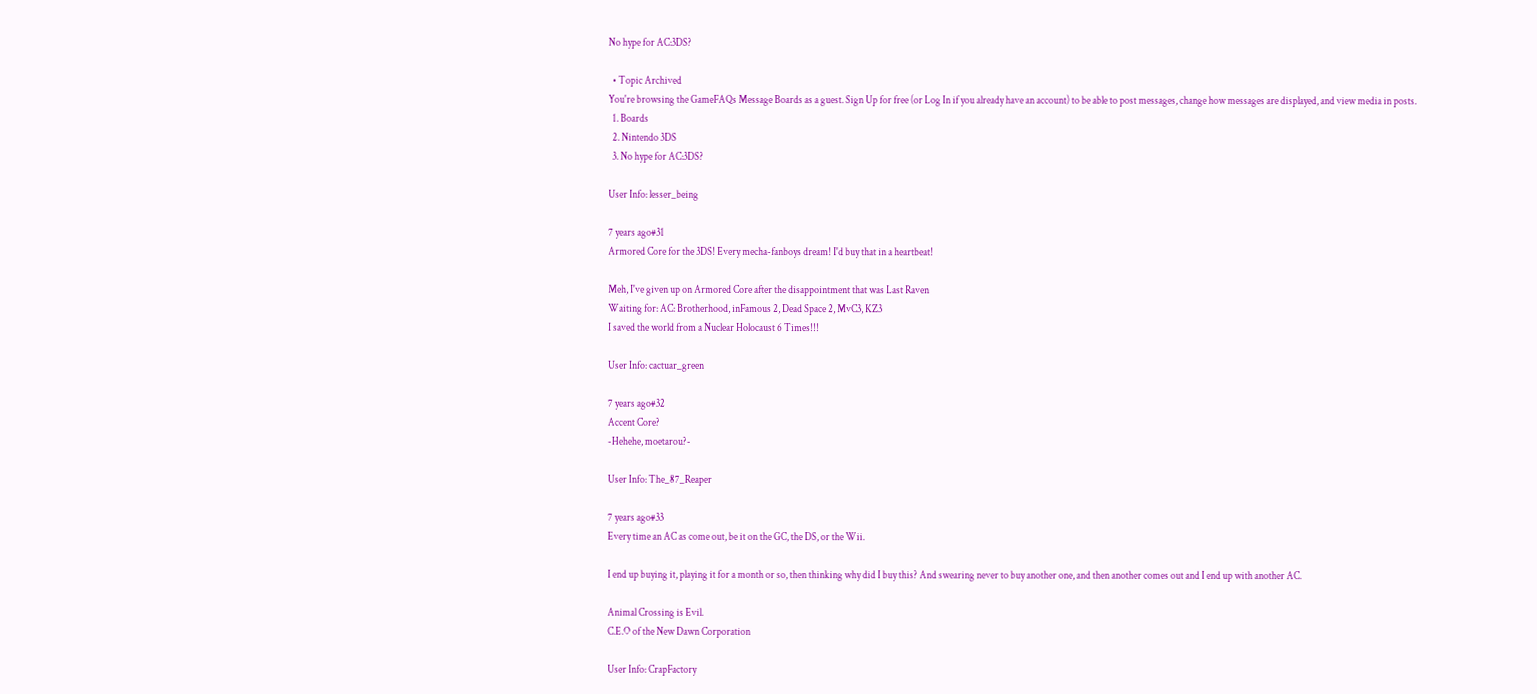No hype for AC:3DS?

  • Topic Archived
You're browsing the GameFAQs Message Boards as a guest. Sign Up for free (or Log In if you already have an account) to be able to post messages, change how messages are displayed, and view media in posts.
  1. Boards
  2. Nintendo 3DS
  3. No hype for AC:3DS?

User Info: lesser_being

7 years ago#31
Armored Core for the 3DS! Every mecha-fanboys dream! I'd buy that in a heartbeat!

Meh, I've given up on Armored Core after the disappointment that was Last Raven
Waiting for: AC: Brotherhood, inFamous 2, Dead Space 2, MvC3, KZ3
I saved the world from a Nuclear Holocaust 6 Times!!!

User Info: cactuar_green

7 years ago#32
Accent Core?
-Hehehe, moetarou?-

User Info: The_87_Reaper

7 years ago#33
Every time an AC as come out, be it on the GC, the DS, or the Wii.

I end up buying it, playing it for a month or so, then thinking why did I buy this? And swearing never to buy another one, and then another comes out and I end up with another AC.

Animal Crossing is Evil.
C.E.O of the New Dawn Corporation

User Info: CrapFactory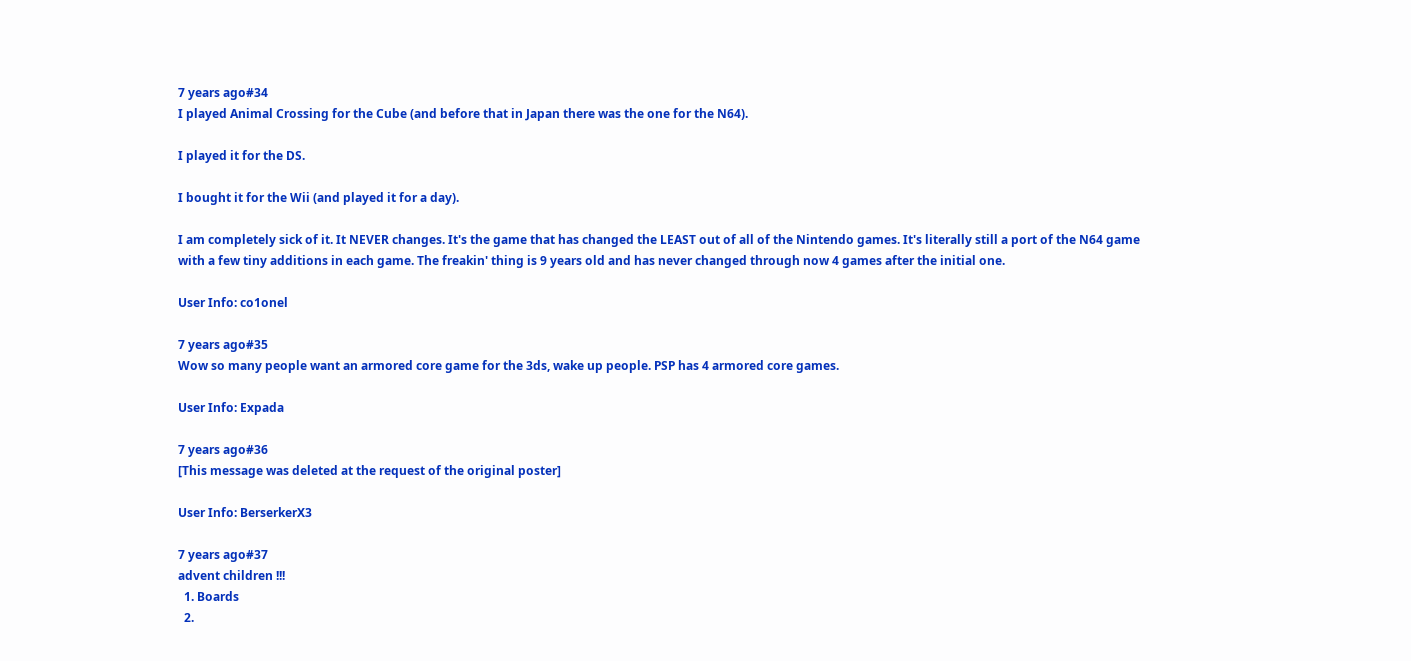7 years ago#34
I played Animal Crossing for the Cube (and before that in Japan there was the one for the N64).

I played it for the DS.

I bought it for the Wii (and played it for a day).

I am completely sick of it. It NEVER changes. It's the game that has changed the LEAST out of all of the Nintendo games. It's literally still a port of the N64 game with a few tiny additions in each game. The freakin' thing is 9 years old and has never changed through now 4 games after the initial one.

User Info: co1onel

7 years ago#35
Wow so many people want an armored core game for the 3ds, wake up people. PSP has 4 armored core games.

User Info: Expada

7 years ago#36
[This message was deleted at the request of the original poster]

User Info: BerserkerX3

7 years ago#37
advent children !!!
  1. Boards
  2.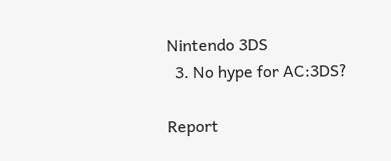Nintendo 3DS
  3. No hype for AC:3DS?

Report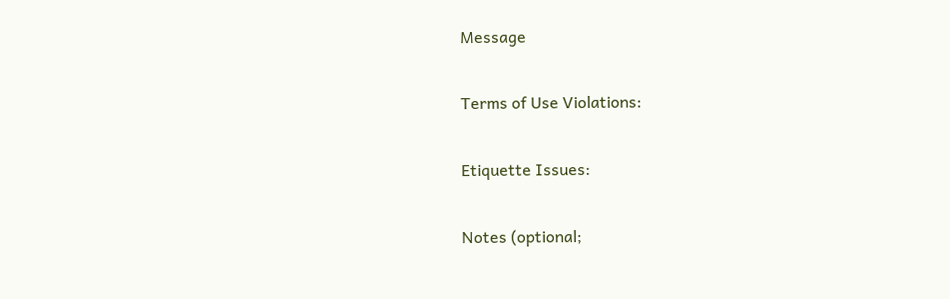Message

Terms of Use Violations:

Etiquette Issues:

Notes (optional;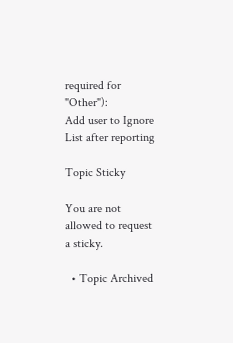required for "Other"):
Add user to Ignore List after reporting

Topic Sticky

You are not allowed to request a sticky.

  • Topic Archived